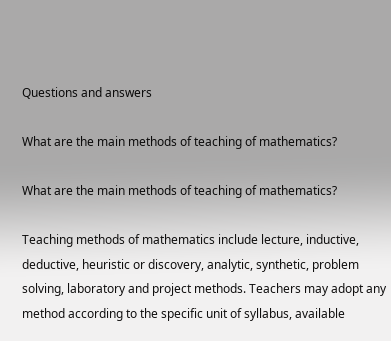Questions and answers

What are the main methods of teaching of mathematics?

What are the main methods of teaching of mathematics?

Teaching methods of mathematics include lecture, inductive, deductive, heuristic or discovery, analytic, synthetic, problem solving, laboratory and project methods. Teachers may adopt any method according to the specific unit of syllabus, available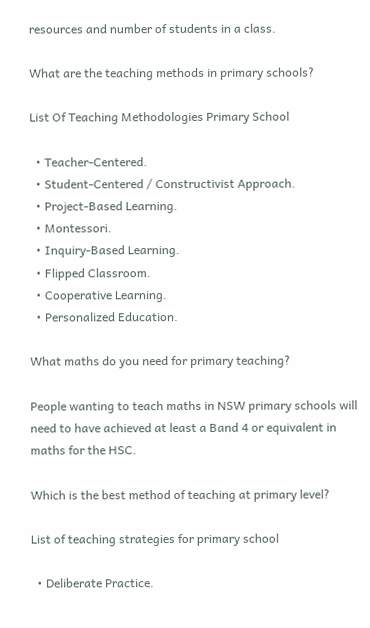resources and number of students in a class.

What are the teaching methods in primary schools?

List Of Teaching Methodologies Primary School

  • Teacher-Centered.
  • Student-Centered / Constructivist Approach.
  • Project-Based Learning.
  • Montessori.
  • Inquiry-Based Learning.
  • Flipped Classroom.
  • Cooperative Learning.
  • Personalized Education.

What maths do you need for primary teaching?

People wanting to teach maths in NSW primary schools will need to have achieved at least a Band 4 or equivalent in maths for the HSC.

Which is the best method of teaching at primary level?

List of teaching strategies for primary school

  • Deliberate Practice.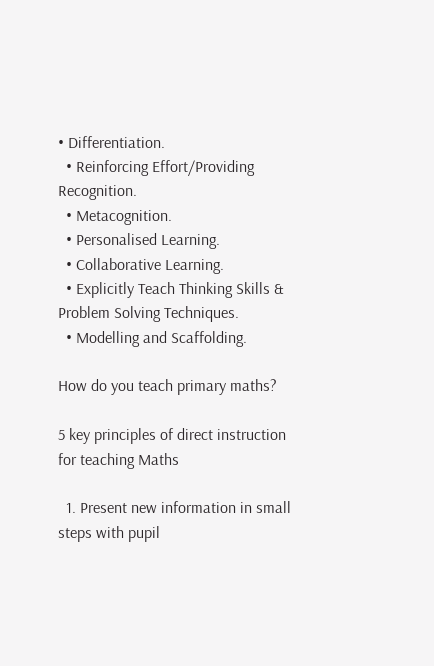• Differentiation.
  • Reinforcing Effort/Providing Recognition.
  • Metacognition.
  • Personalised Learning.
  • Collaborative Learning.
  • Explicitly Teach Thinking Skills & Problem Solving Techniques.
  • Modelling and Scaffolding.

How do you teach primary maths?

5 key principles of direct instruction for teaching Maths

  1. Present new information in small steps with pupil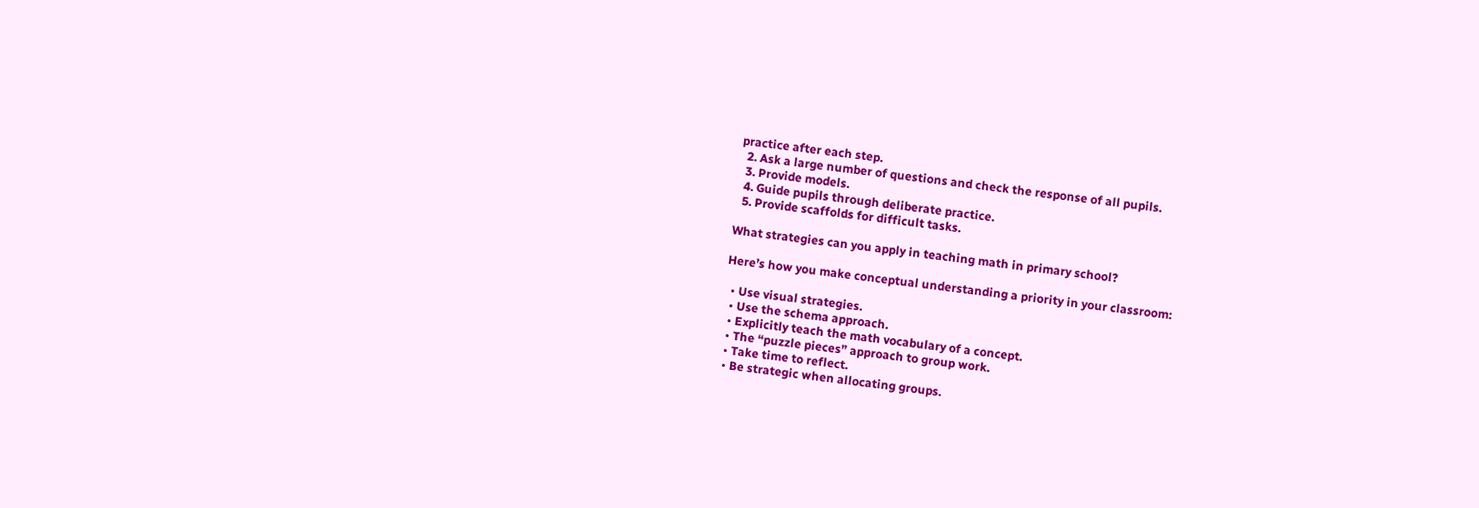practice after each step.
  2. Ask a large number of questions and check the response of all pupils.
  3. Provide models.
  4. Guide pupils through deliberate practice.
  5. Provide scaffolds for difficult tasks.

What strategies can you apply in teaching math in primary school?

Here’s how you make conceptual understanding a priority in your classroom:

  • Use visual strategies.
  • Use the schema approach.
  • Explicitly teach the math vocabulary of a concept.
  • The “puzzle pieces” approach to group work.
  • Take time to reflect.
  • Be strategic when allocating groups.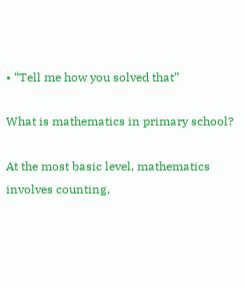• “Tell me how you solved that”

What is mathematics in primary school?

At the most basic level, mathematics involves counting,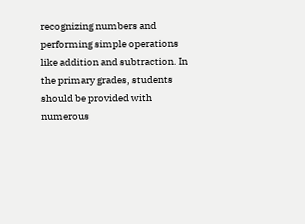recognizing numbers and performing simple operations like addition and subtraction. In the primary grades, students should be provided with numerous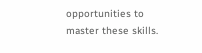opportunities to master these skills.